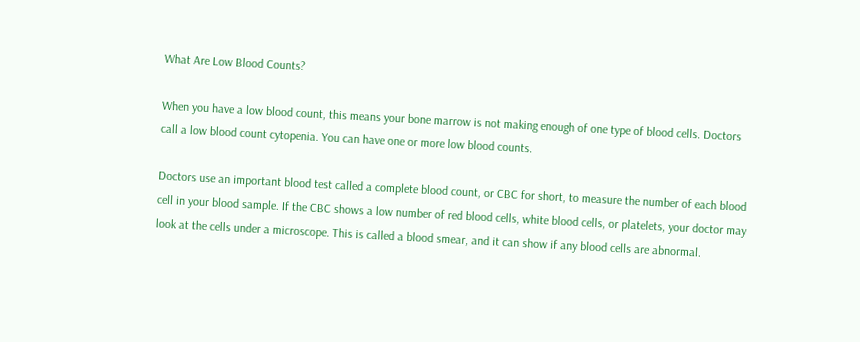What Are Low Blood Counts?

When you have a low blood count, this means your bone marrow is not making enough of one type of blood cells. Doctors call a low blood count cytopenia. You can have one or more low blood counts.

Doctors use an important blood test called a complete blood count, or CBC for short, to measure the number of each blood cell in your blood sample. If the CBC shows a low number of red blood cells, white blood cells, or platelets, your doctor may look at the cells under a microscope. This is called a blood smear, and it can show if any blood cells are abnormal.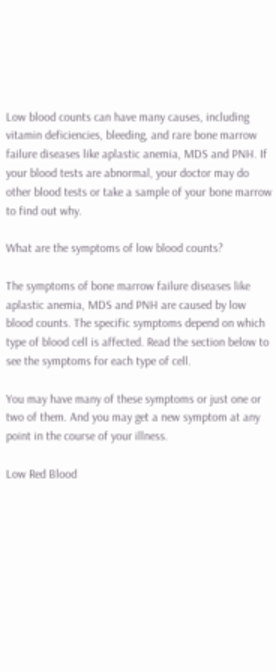Low blood counts can have many causes, including vitamin deficiencies, bleeding, and rare bone marrow failure diseases like aplastic anemia, MDS and PNH. If your blood tests are abnormal, your doctor may do other blood tests or take a sample of your bone marrow to find out why.

What are the symptoms of low blood counts?

The symptoms of bone marrow failure diseases like aplastic anemia, MDS and PNH are caused by low blood counts. The specific symptoms depend on which type of blood cell is affected. Read the section below to see the symptoms for each type of cell.

You may have many of these symptoms or just one or two of them. And you may get a new symptom at any point in the course of your illness.

Low Red Blood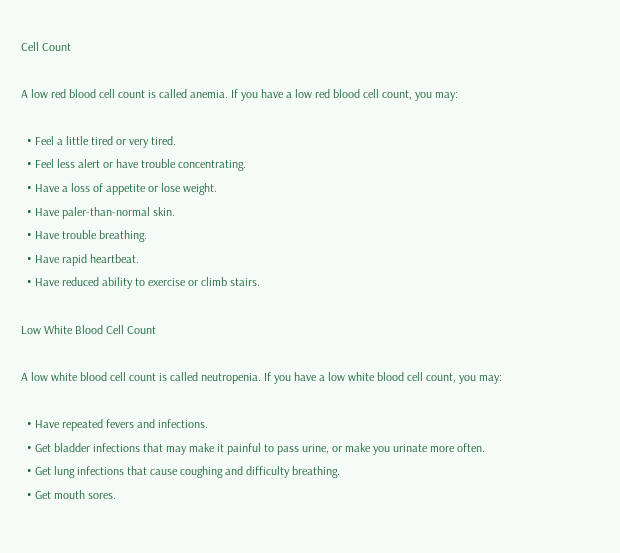Cell Count

A low red blood cell count is called anemia. If you have a low red blood cell count, you may:

  • Feel a little tired or very tired.
  • Feel less alert or have trouble concentrating.
  • Have a loss of appetite or lose weight.
  • Have paler-than-normal skin.
  • Have trouble breathing.
  • Have rapid heartbeat.
  • Have reduced ability to exercise or climb stairs.

Low White Blood Cell Count

A low white blood cell count is called neutropenia. If you have a low white blood cell count, you may:

  • Have repeated fevers and infections.
  • Get bladder infections that may make it painful to pass urine, or make you urinate more often.
  • Get lung infections that cause coughing and difficulty breathing.
  • Get mouth sores.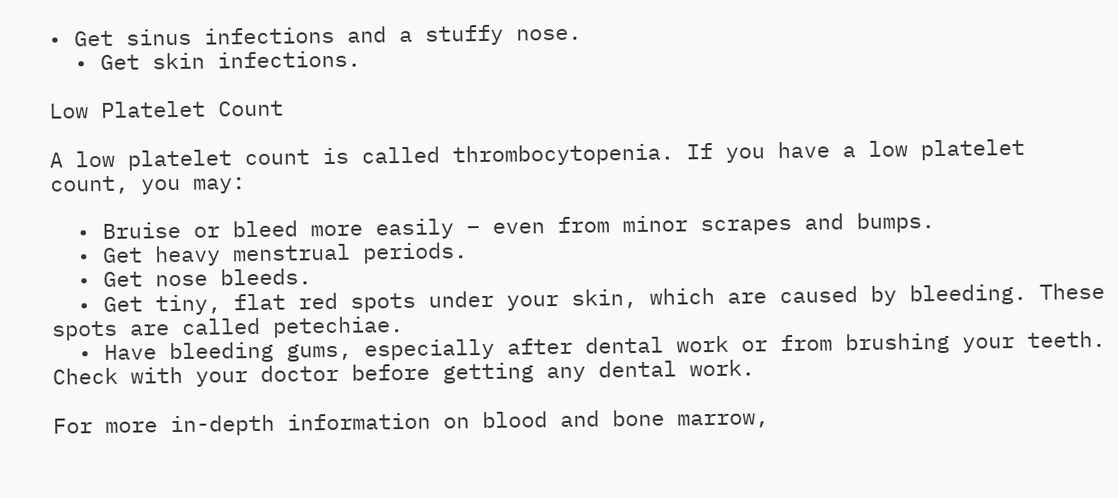• Get sinus infections and a stuffy nose.
  • Get skin infections.

Low Platelet Count

A low platelet count is called thrombocytopenia. If you have a low platelet count, you may:

  • Bruise or bleed more easily – even from minor scrapes and bumps.
  • Get heavy menstrual periods.
  • Get nose bleeds.
  • Get tiny, flat red spots under your skin, which are caused by bleeding. These spots are called petechiae.
  • Have bleeding gums, especially after dental work or from brushing your teeth. Check with your doctor before getting any dental work.

For more in-depth information on blood and bone marrow,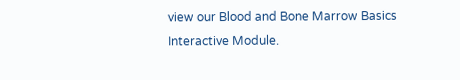view our Blood and Bone Marrow Basics Interactive Module.